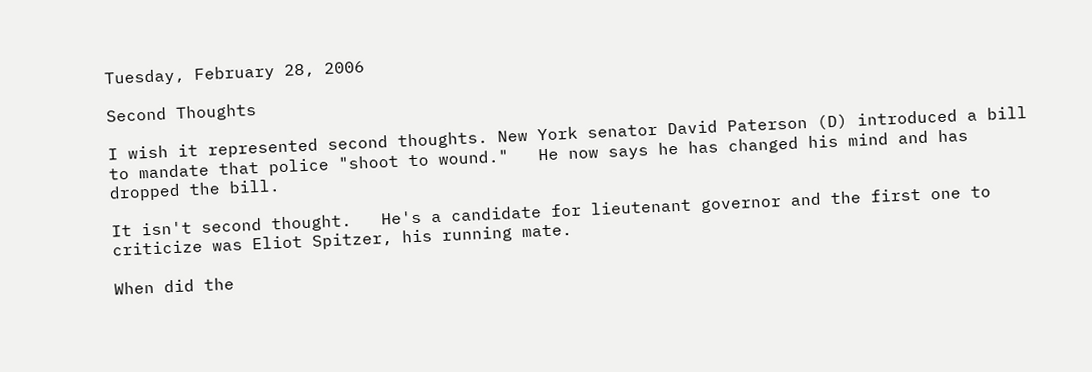Tuesday, February 28, 2006

Second Thoughts

I wish it represented second thoughts. New York senator David Paterson (D) introduced a bill to mandate that police "shoot to wound."   He now says he has changed his mind and has dropped the bill.

It isn't second thought.   He's a candidate for lieutenant governor and the first one to criticize was Eliot Spitzer, his running mate.

When did the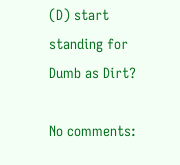(D) start standing for Dumb as Dirt?

No comments: